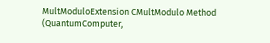MultModuloExtension CMultModulo Method (QuantumComputer,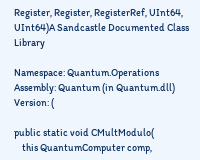Register, Register, RegisterRef, UInt64, UInt64)A Sandcastle Documented Class Library

Namespace: Quantum.Operations
Assembly: Quantum (in Quantum.dll) Version: (

public static void CMultModulo(
    this QuantumComputer comp,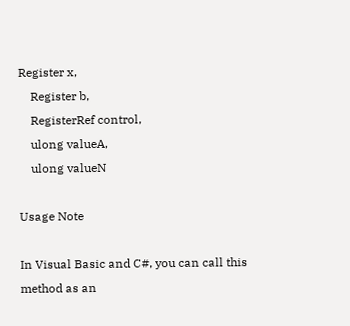Register x,
    Register b,
    RegisterRef control,
    ulong valueA,
    ulong valueN

Usage Note

In Visual Basic and C#, you can call this method as an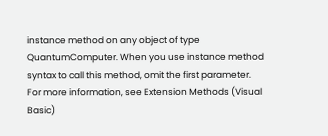instance method on any object of type QuantumComputer. When you use instance method syntax to call this method, omit the first parameter. For more information, see Extension Methods (Visual Basic)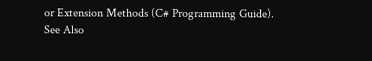or Extension Methods (C# Programming Guide).
See Also